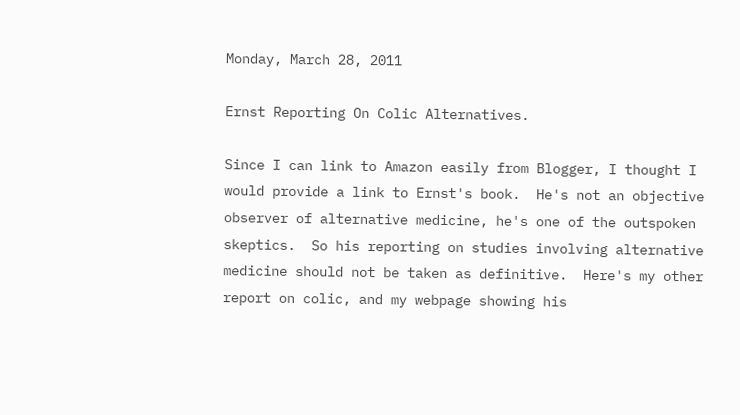Monday, March 28, 2011

Ernst Reporting On Colic Alternatives.

Since I can link to Amazon easily from Blogger, I thought I would provide a link to Ernst's book.  He's not an objective observer of alternative medicine, he's one of the outspoken skeptics.  So his reporting on studies involving alternative medicine should not be taken as definitive.  Here's my other report on colic, and my webpage showing his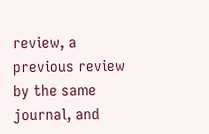review, a previous review by the same journal, and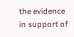the evidence in support of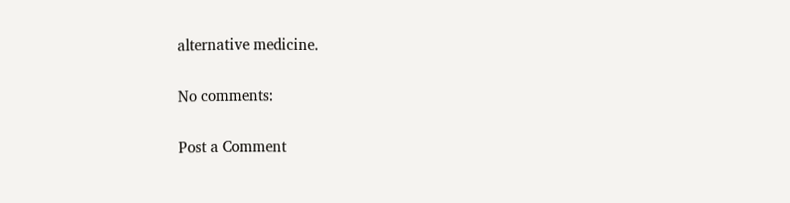alternative medicine.

No comments:

Post a Comment